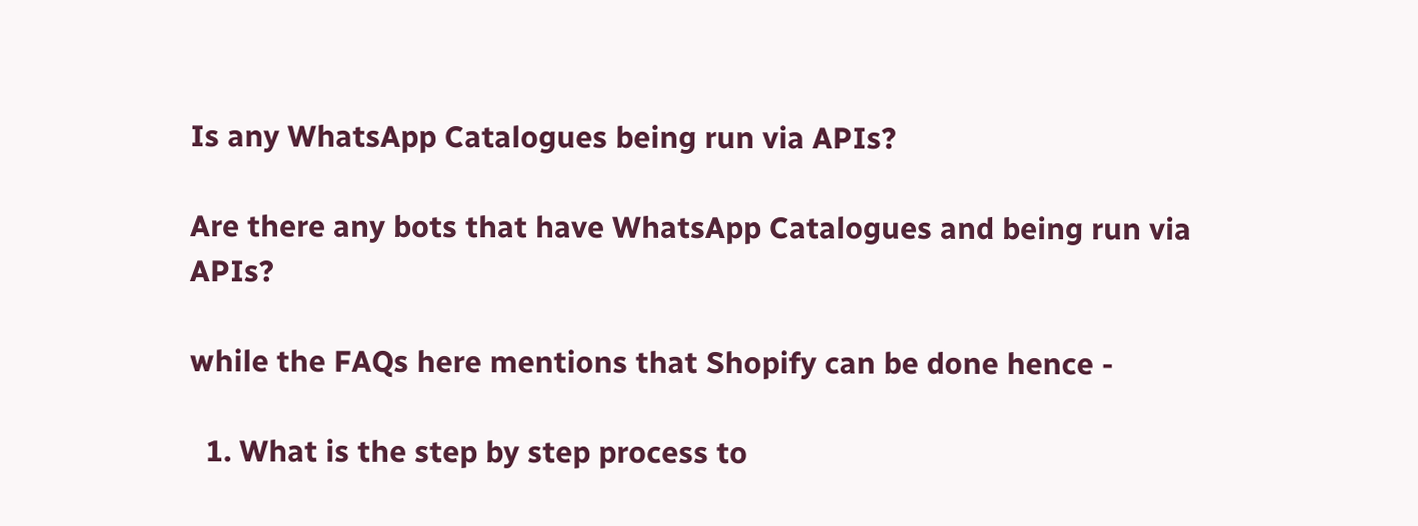Is any WhatsApp Catalogues being run via APIs?

Are there any bots that have WhatsApp Catalogues and being run via APIs?

while the FAQs here mentions that Shopify can be done hence -

  1. What is the step by step process to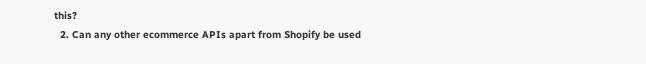this?
  2. Can any other ecommerce APIs apart from Shopify be used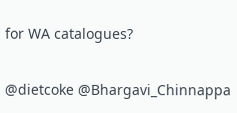for WA catalogues?

@dietcoke @Bhargavi_Chinnappa